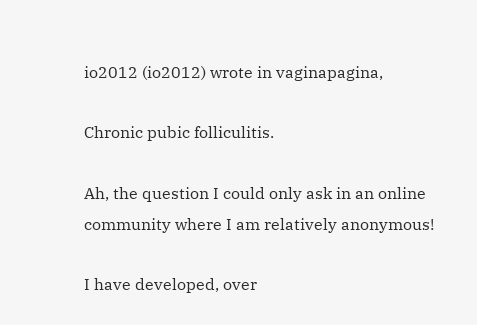io2012 (io2012) wrote in vaginapagina,

Chronic pubic folliculitis.

Ah, the question I could only ask in an online community where I am relatively anonymous!

I have developed, over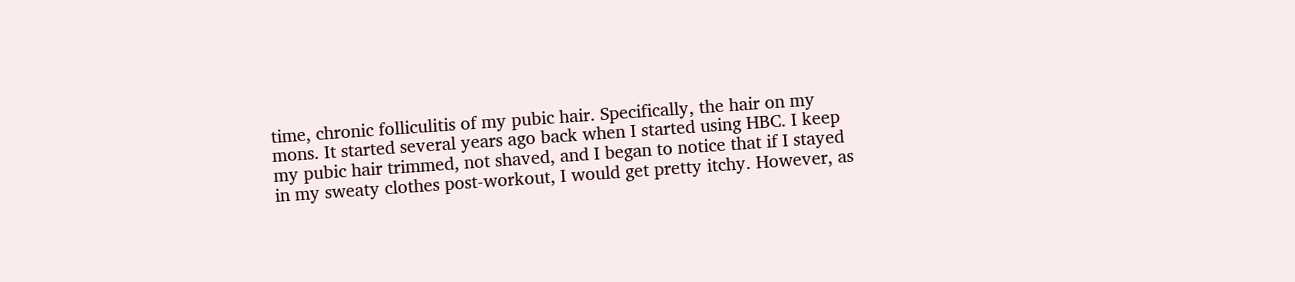time, chronic folliculitis of my pubic hair. Specifically, the hair on my mons. It started several years ago back when I started using HBC. I keep my pubic hair trimmed, not shaved, and I began to notice that if I stayed in my sweaty clothes post-workout, I would get pretty itchy. However, as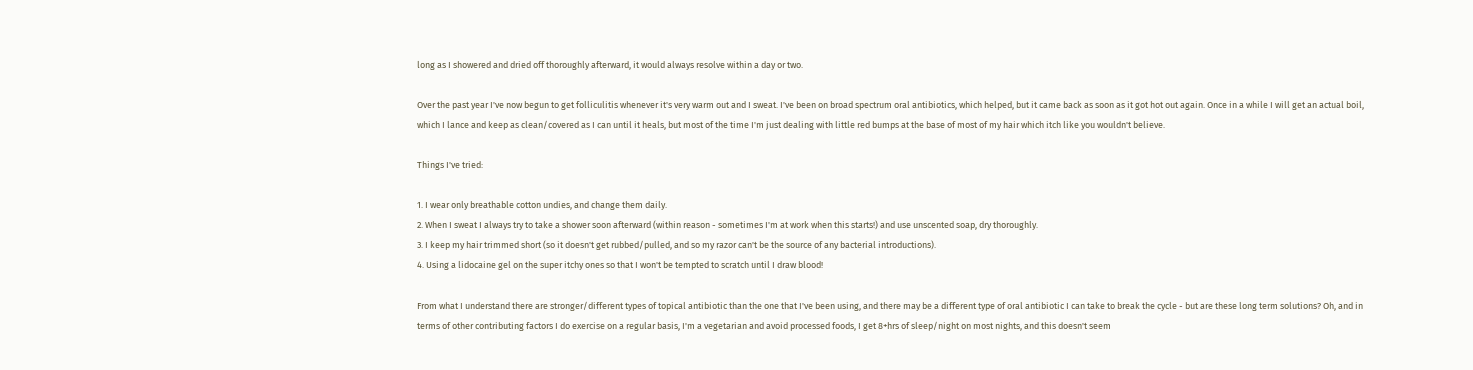long as I showered and dried off thoroughly afterward, it would always resolve within a day or two.

Over the past year I've now begun to get folliculitis whenever it's very warm out and I sweat. I've been on broad spectrum oral antibiotics, which helped, but it came back as soon as it got hot out again. Once in a while I will get an actual boil, which I lance and keep as clean/covered as I can until it heals, but most of the time I'm just dealing with little red bumps at the base of most of my hair which itch like you wouldn't believe.

Things I've tried:

1. I wear only breathable cotton undies, and change them daily.
2. When I sweat I always try to take a shower soon afterward (within reason - sometimes I'm at work when this starts!) and use unscented soap, dry thoroughly.
3. I keep my hair trimmed short (so it doesn't get rubbed/pulled, and so my razor can't be the source of any bacterial introductions).
4. Using a lidocaine gel on the super itchy ones so that I won't be tempted to scratch until I draw blood!

From what I understand there are stronger/different types of topical antibiotic than the one that I've been using, and there may be a different type of oral antibiotic I can take to break the cycle - but are these long term solutions? Oh, and in terms of other contributing factors I do exercise on a regular basis, I'm a vegetarian and avoid processed foods, I get 8+hrs of sleep/night on most nights, and this doesn't seem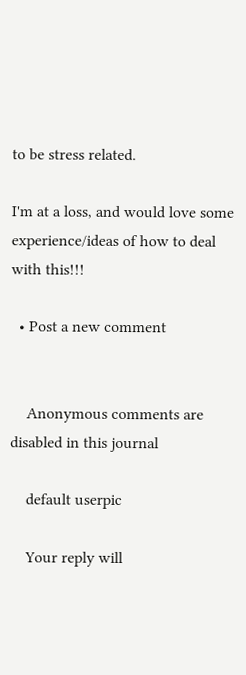to be stress related.

I'm at a loss, and would love some experience/ideas of how to deal with this!!!

  • Post a new comment


    Anonymous comments are disabled in this journal

    default userpic

    Your reply will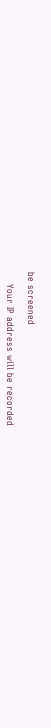be screened

    Your IP address will be recorded